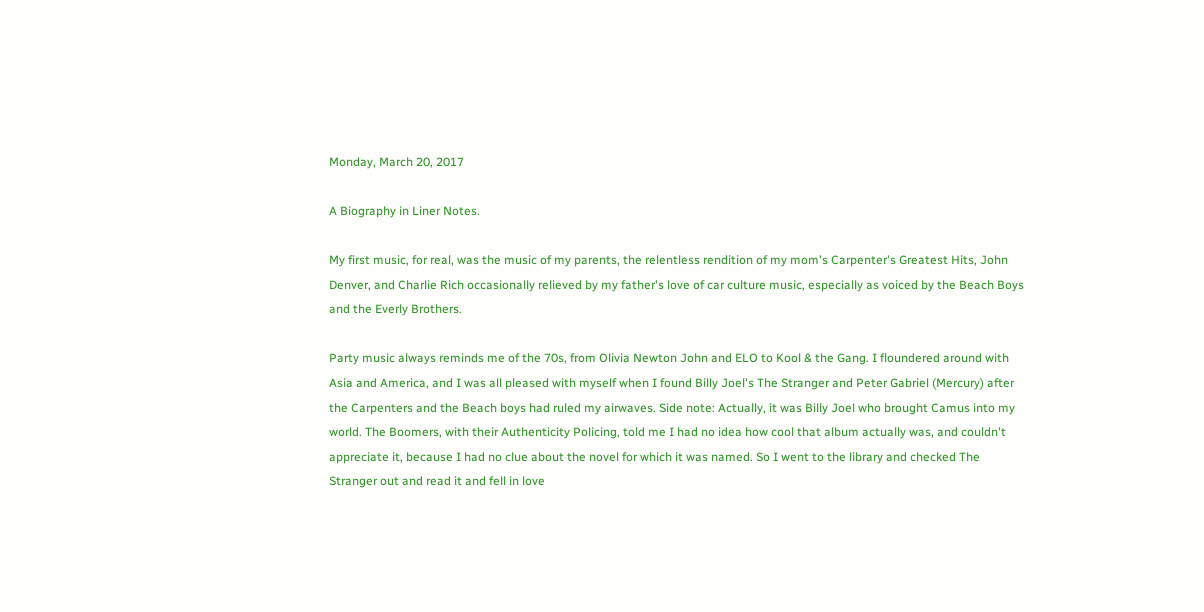Monday, March 20, 2017

A Biography in Liner Notes.

My first music, for real, was the music of my parents, the relentless rendition of my mom's Carpenter's Greatest Hits, John Denver, and Charlie Rich occasionally relieved by my father's love of car culture music, especially as voiced by the Beach Boys and the Everly Brothers.

Party music always reminds me of the 70s, from Olivia Newton John and ELO to Kool & the Gang. I floundered around with Asia and America, and I was all pleased with myself when I found Billy Joel's The Stranger and Peter Gabriel (Mercury) after the Carpenters and the Beach boys had ruled my airwaves. Side note: Actually, it was Billy Joel who brought Camus into my world. The Boomers, with their Authenticity Policing, told me I had no idea how cool that album actually was, and couldn't appreciate it, because I had no clue about the novel for which it was named. So I went to the library and checked The Stranger out and read it and fell in love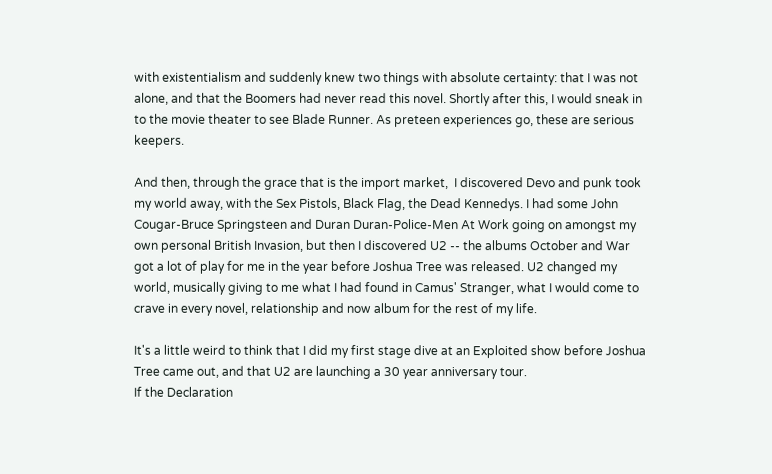with existentialism and suddenly knew two things with absolute certainty: that I was not alone, and that the Boomers had never read this novel. Shortly after this, I would sneak in to the movie theater to see Blade Runner. As preteen experiences go, these are serious keepers.

And then, through the grace that is the import market,  I discovered Devo and punk took my world away, with the Sex Pistols, Black Flag, the Dead Kennedys. I had some John Cougar-Bruce Springsteen and Duran Duran-Police-Men At Work going on amongst my own personal British Invasion, but then I discovered U2 -- the albums October and War got a lot of play for me in the year before Joshua Tree was released. U2 changed my world, musically giving to me what I had found in Camus' Stranger, what I would come to crave in every novel, relationship and now album for the rest of my life.

It's a little weird to think that I did my first stage dive at an Exploited show before Joshua Tree came out, and that U2 are launching a 30 year anniversary tour.
If the Declaration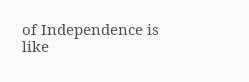of Independence is like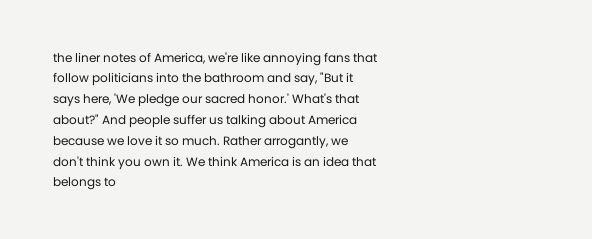the liner notes of America, we're like annoying fans that follow politicians into the bathroom and say, "But it says here, 'We pledge our sacred honor.' What's that about?" And people suffer us talking about America because we love it so much. Rather arrogantly, we don't think you own it. We think America is an idea that belongs to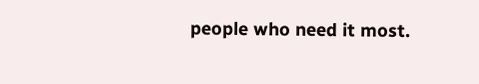people who need it most.